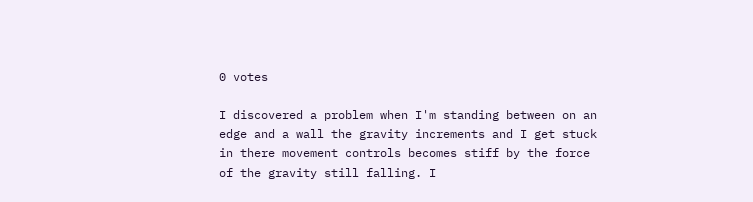0 votes

I discovered a problem when I'm standing between on an edge and a wall the gravity increments and I get stuck in there movement controls becomes stiff by the force of the gravity still falling. I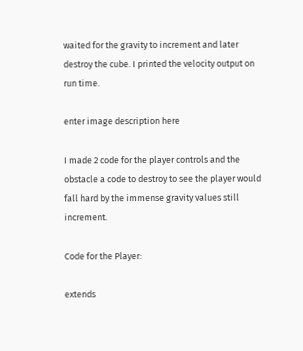waited for the gravity to increment and later destroy the cube. I printed the velocity output on run time.

enter image description here

I made 2 code for the player controls and the obstacle a code to destroy to see the player would fall hard by the immense gravity values still increment.

Code for the Player:

extends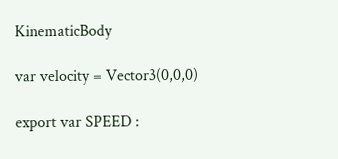KinematicBody

var velocity = Vector3(0,0,0)

export var SPEED :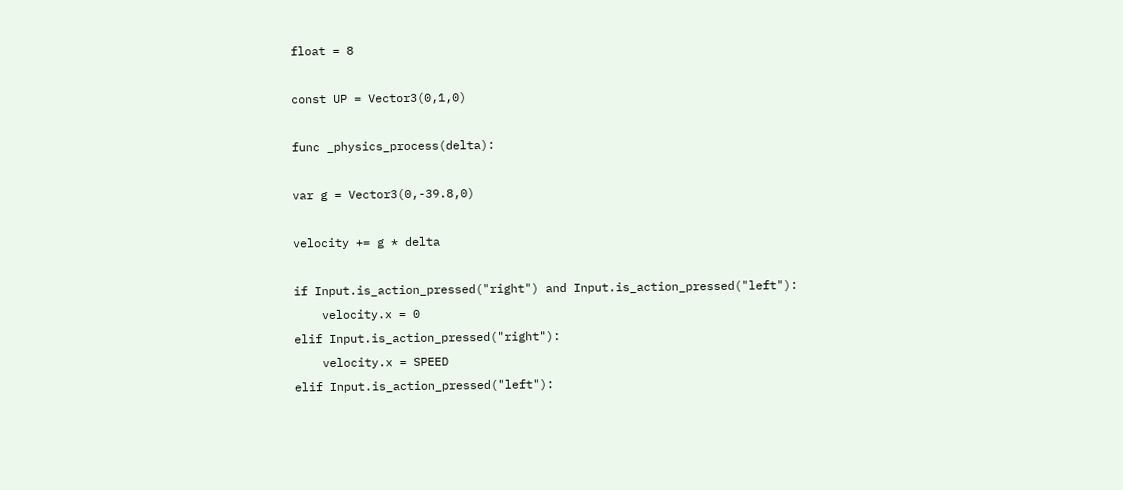float = 8

const UP = Vector3(0,1,0)

func _physics_process(delta):

var g = Vector3(0,-39.8,0)

velocity += g * delta

if Input.is_action_pressed("right") and Input.is_action_pressed("left"):
    velocity.x = 0
elif Input.is_action_pressed("right"):
    velocity.x = SPEED
elif Input.is_action_pressed("left"):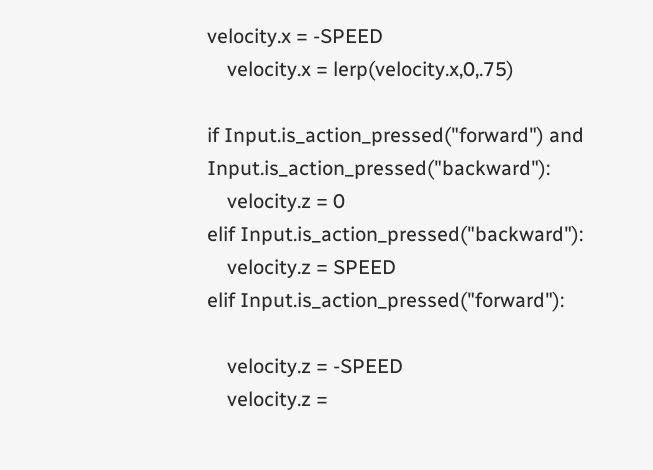velocity.x = -SPEED
    velocity.x = lerp(velocity.x,0,.75)

if Input.is_action_pressed("forward") and Input.is_action_pressed("backward"):
    velocity.z = 0
elif Input.is_action_pressed("backward"):
    velocity.z = SPEED
elif Input.is_action_pressed("forward"):

    velocity.z = -SPEED
    velocity.z =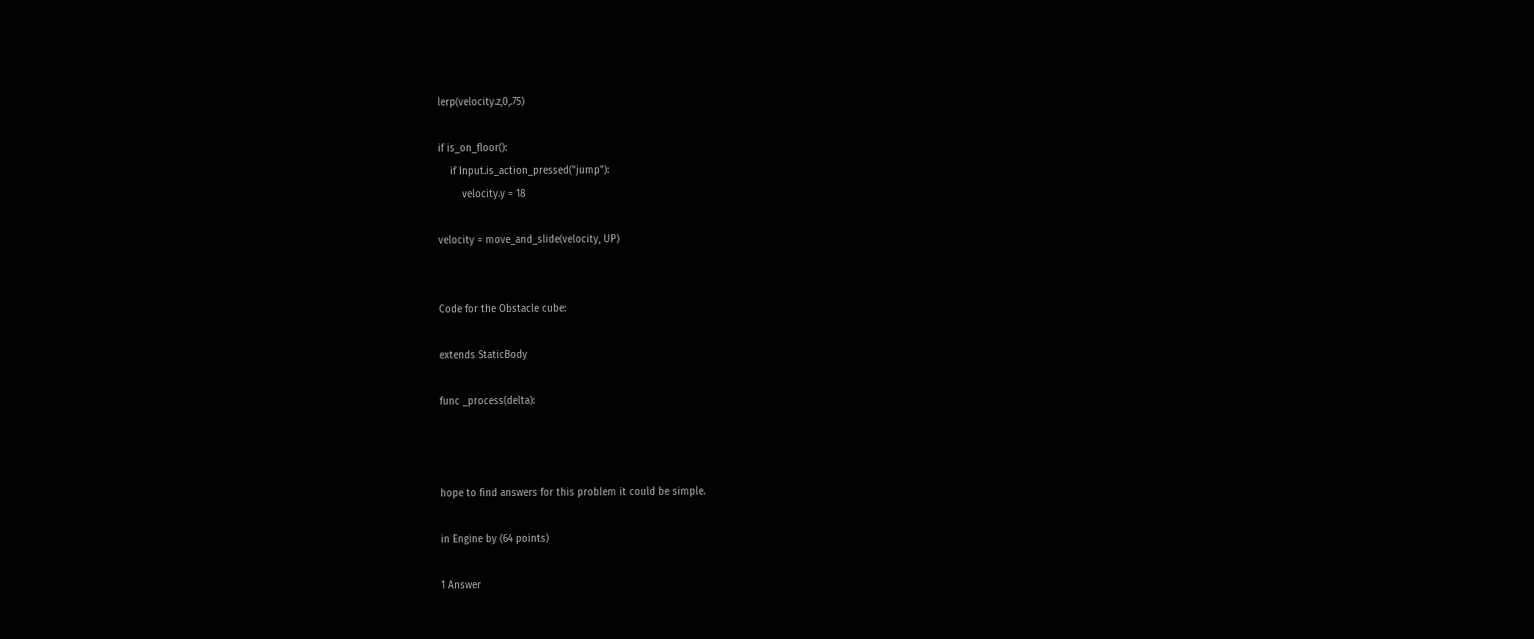lerp(velocity.z,0,.75)

if is_on_floor():
    if Input.is_action_pressed("jump"):
        velocity.y = 18

velocity = move_and_slide(velocity, UP)


Code for the Obstacle cube:

extends StaticBody

func _process(delta):



hope to find answers for this problem it could be simple.

in Engine by (64 points)

1 Answer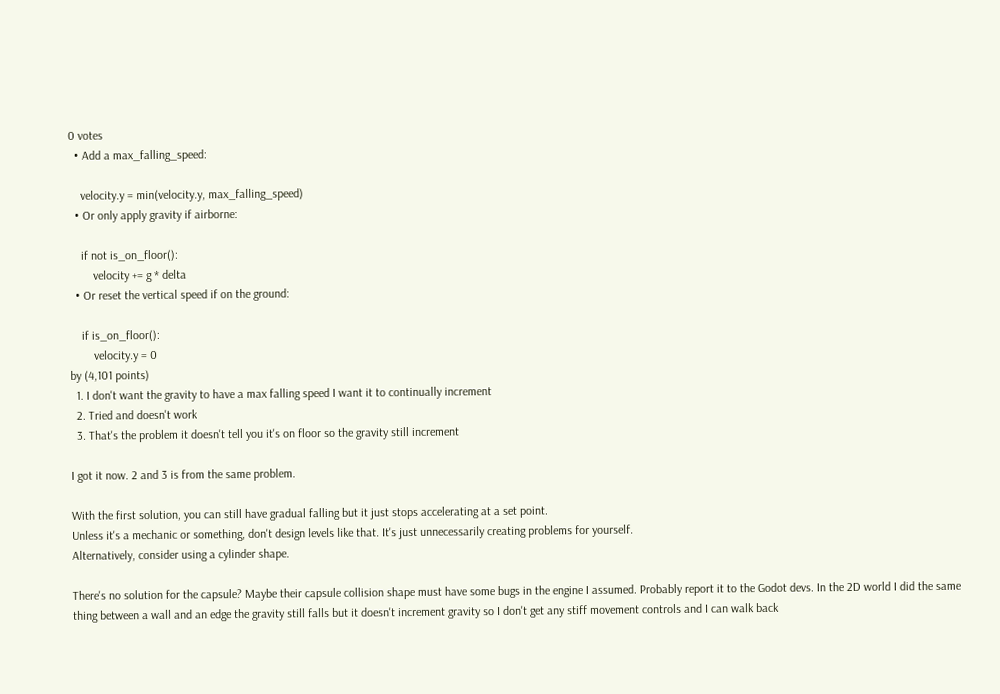0 votes
  • Add a max_falling_speed:

    velocity.y = min(velocity.y, max_falling_speed)
  • Or only apply gravity if airborne:

    if not is_on_floor():
        velocity += g * delta
  • Or reset the vertical speed if on the ground:

    if is_on_floor():
        velocity.y = 0
by (4,101 points)
  1. I don't want the gravity to have a max falling speed I want it to continually increment
  2. Tried and doesn't work
  3. That's the problem it doesn't tell you it's on floor so the gravity still increment

I got it now. 2 and 3 is from the same problem.

With the first solution, you can still have gradual falling but it just stops accelerating at a set point.
Unless it's a mechanic or something, don't design levels like that. It's just unnecessarily creating problems for yourself.
Alternatively, consider using a cylinder shape.

There's no solution for the capsule? Maybe their capsule collision shape must have some bugs in the engine I assumed. Probably report it to the Godot devs. In the 2D world I did the same thing between a wall and an edge the gravity still falls but it doesn't increment gravity so I don't get any stiff movement controls and I can walk back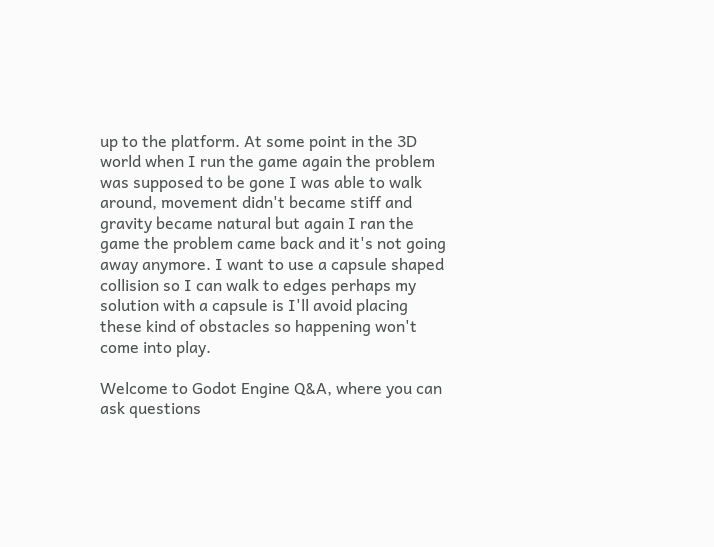up to the platform. At some point in the 3D world when I run the game again the problem was supposed to be gone I was able to walk around, movement didn't became stiff and gravity became natural but again I ran the game the problem came back and it's not going away anymore. I want to use a capsule shaped collision so I can walk to edges perhaps my solution with a capsule is I'll avoid placing these kind of obstacles so happening won't come into play.

Welcome to Godot Engine Q&A, where you can ask questions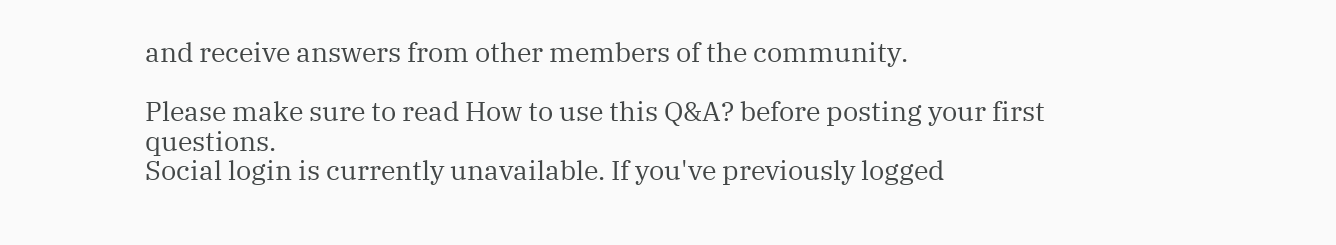and receive answers from other members of the community.

Please make sure to read How to use this Q&A? before posting your first questions.
Social login is currently unavailable. If you've previously logged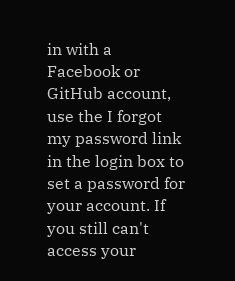in with a Facebook or GitHub account, use the I forgot my password link in the login box to set a password for your account. If you still can't access your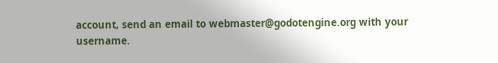account, send an email to webmaster@godotengine.org with your username.